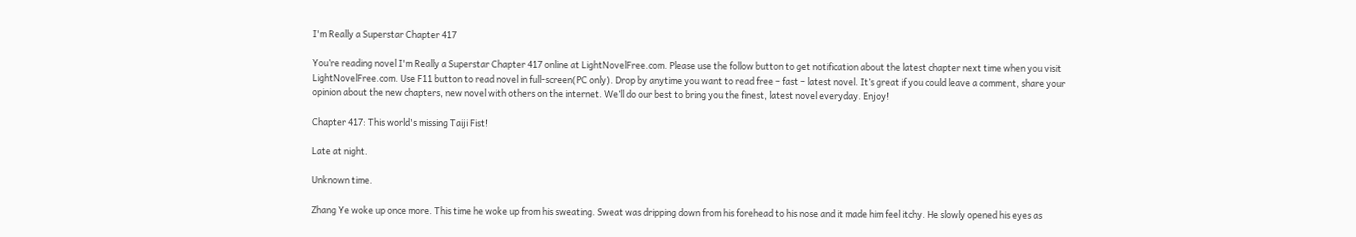I'm Really a Superstar Chapter 417

You’re reading novel I'm Really a Superstar Chapter 417 online at LightNovelFree.com. Please use the follow button to get notification about the latest chapter next time when you visit LightNovelFree.com. Use F11 button to read novel in full-screen(PC only). Drop by anytime you want to read free – fast – latest novel. It’s great if you could leave a comment, share your opinion about the new chapters, new novel with others on the internet. We’ll do our best to bring you the finest, latest novel everyday. Enjoy!

Chapter 417: This world's missing Taiji Fist!

Late at night.

Unknown time.

Zhang Ye woke up once more. This time he woke up from his sweating. Sweat was dripping down from his forehead to his nose and it made him feel itchy. He slowly opened his eyes as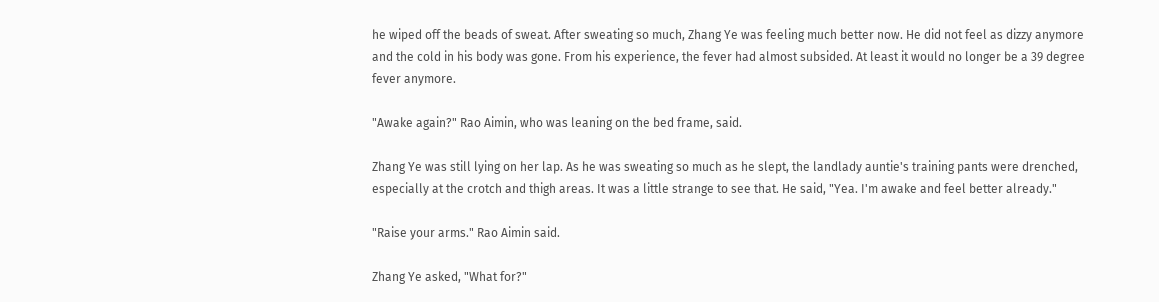he wiped off the beads of sweat. After sweating so much, Zhang Ye was feeling much better now. He did not feel as dizzy anymore and the cold in his body was gone. From his experience, the fever had almost subsided. At least it would no longer be a 39 degree fever anymore.

"Awake again?" Rao Aimin, who was leaning on the bed frame, said.

Zhang Ye was still lying on her lap. As he was sweating so much as he slept, the landlady auntie's training pants were drenched, especially at the crotch and thigh areas. It was a little strange to see that. He said, "Yea. I'm awake and feel better already."

"Raise your arms." Rao Aimin said.

Zhang Ye asked, "What for?"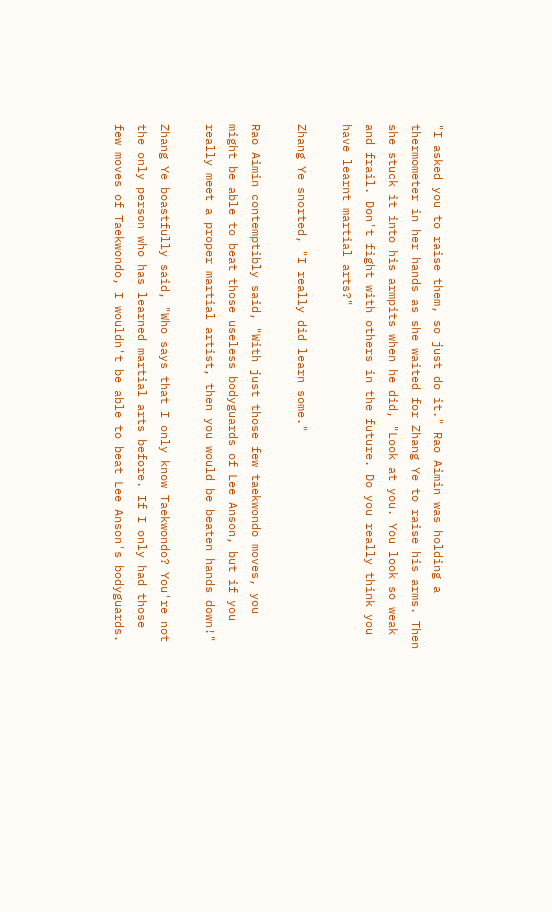"I asked you to raise them, so just do it." Rao Aimin was holding a thermometer in her hands as she waited for Zhang Ye to raise his arms. Then she stuck it into his armpits when he did, "Look at you. You look so weak and frail. Don't fight with others in the future. Do you really think you have learnt martial arts?"

Zhang Ye snorted, "I really did learn some."

Rao Aimin contemptibly said, "With just those few taekwondo moves, you might be able to beat those useless bodyguards of Lee Anson, but if you really meet a proper martial artist, then you would be beaten hands down!"

Zhang Ye boastfully said, "Who says that I only know Taekwondo? You're not the only person who has learned martial arts before. If I only had those few moves of Taekwondo, I wouldn't be able to beat Lee Anson's bodyguards.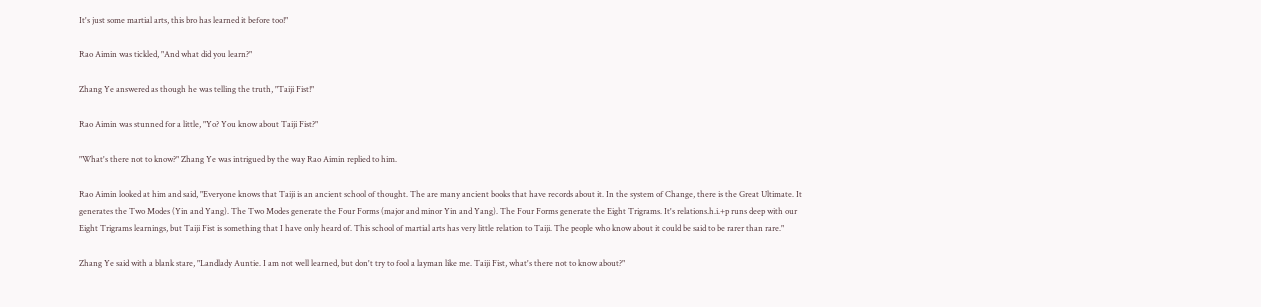It's just some martial arts, this bro has learned it before too!"

Rao Aimin was tickled, "And what did you learn?"

Zhang Ye answered as though he was telling the truth, "Taiji Fist!"

Rao Aimin was stunned for a little, "Yo? You know about Taiji Fist?"

"What's there not to know?" Zhang Ye was intrigued by the way Rao Aimin replied to him.

Rao Aimin looked at him and said, "Everyone knows that Taiji is an ancient school of thought. The are many ancient books that have records about it. In the system of Change, there is the Great Ultimate. It generates the Two Modes (Yin and Yang). The Two Modes generate the Four Forms (major and minor Yin and Yang). The Four Forms generate the Eight Trigrams. It's relations.h.i.+p runs deep with our Eight Trigrams learnings, but Taiji Fist is something that I have only heard of. This school of martial arts has very little relation to Taiji. The people who know about it could be said to be rarer than rare."

Zhang Ye said with a blank stare, "Landlady Auntie. I am not well learned, but don't try to fool a layman like me. Taiji Fist, what's there not to know about?"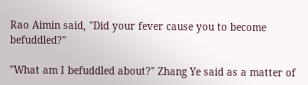Rao Aimin said, "Did your fever cause you to become befuddled?"

"What am I befuddled about?" Zhang Ye said as a matter of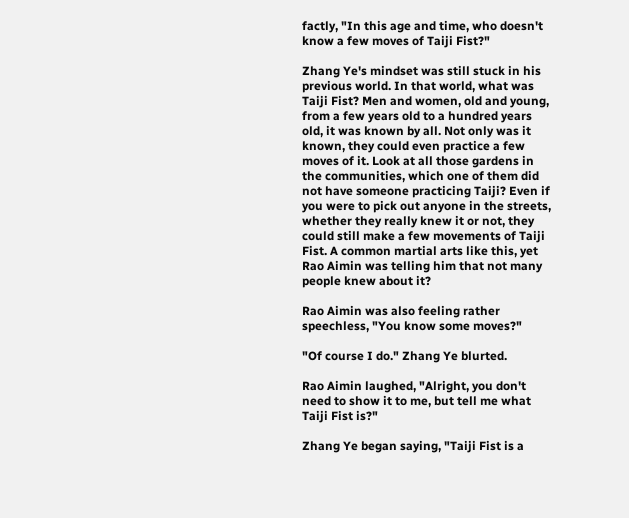factly, "In this age and time, who doesn't know a few moves of Taiji Fist?"

Zhang Ye's mindset was still stuck in his previous world. In that world, what was Taiji Fist? Men and women, old and young, from a few years old to a hundred years old, it was known by all. Not only was it known, they could even practice a few moves of it. Look at all those gardens in the communities, which one of them did not have someone practicing Taiji? Even if you were to pick out anyone in the streets, whether they really knew it or not, they could still make a few movements of Taiji Fist. A common martial arts like this, yet Rao Aimin was telling him that not many people knew about it?

Rao Aimin was also feeling rather speechless, "You know some moves?"

"Of course I do." Zhang Ye blurted.

Rao Aimin laughed, "Alright, you don't need to show it to me, but tell me what Taiji Fist is?"

Zhang Ye began saying, "Taiji Fist is a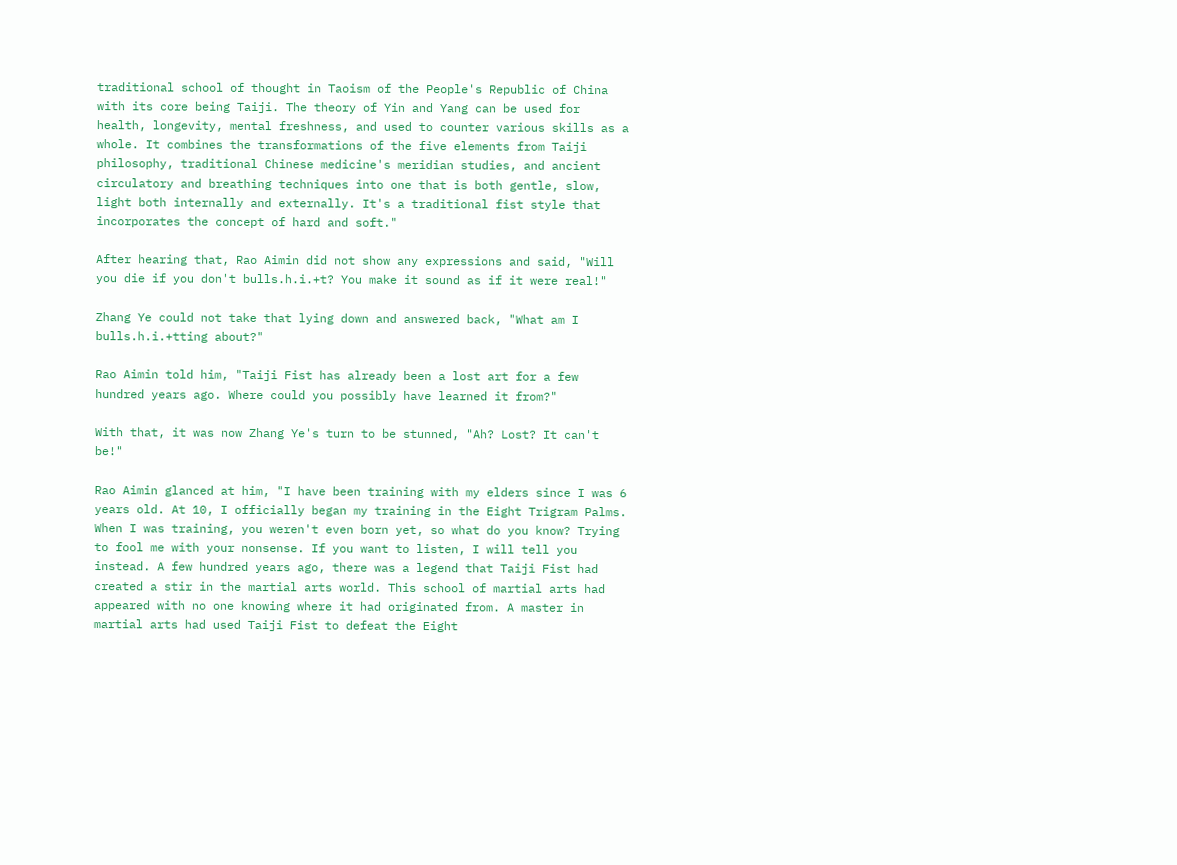traditional school of thought in Taoism of the People's Republic of China with its core being Taiji. The theory of Yin and Yang can be used for health, longevity, mental freshness, and used to counter various skills as a whole. It combines the transformations of the five elements from Taiji philosophy, traditional Chinese medicine's meridian studies, and ancient circulatory and breathing techniques into one that is both gentle, slow, light both internally and externally. It's a traditional fist style that incorporates the concept of hard and soft."

After hearing that, Rao Aimin did not show any expressions and said, "Will you die if you don't bulls.h.i.+t? You make it sound as if it were real!"

Zhang Ye could not take that lying down and answered back, "What am I bulls.h.i.+tting about?"

Rao Aimin told him, "Taiji Fist has already been a lost art for a few hundred years ago. Where could you possibly have learned it from?"

With that, it was now Zhang Ye's turn to be stunned, "Ah? Lost? It can't be!"

Rao Aimin glanced at him, "I have been training with my elders since I was 6 years old. At 10, I officially began my training in the Eight Trigram Palms. When I was training, you weren't even born yet, so what do you know? Trying to fool me with your nonsense. If you want to listen, I will tell you instead. A few hundred years ago, there was a legend that Taiji Fist had created a stir in the martial arts world. This school of martial arts had appeared with no one knowing where it had originated from. A master in martial arts had used Taiji Fist to defeat the Eight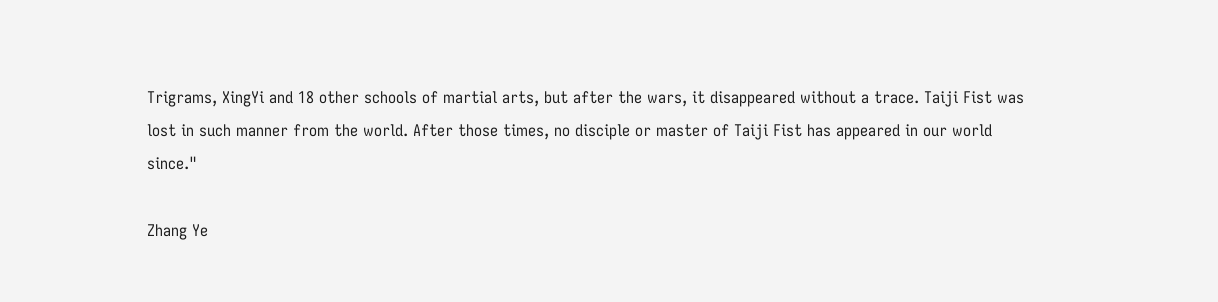Trigrams, XingYi and 18 other schools of martial arts, but after the wars, it disappeared without a trace. Taiji Fist was lost in such manner from the world. After those times, no disciple or master of Taiji Fist has appeared in our world since."

Zhang Ye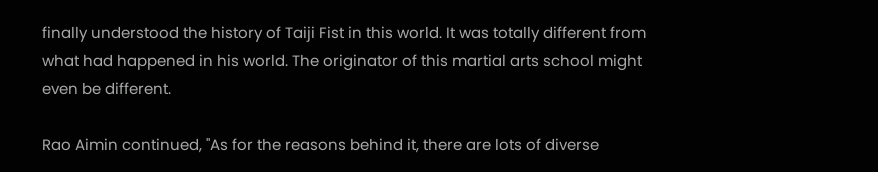finally understood the history of Taiji Fist in this world. It was totally different from what had happened in his world. The originator of this martial arts school might even be different.

Rao Aimin continued, "As for the reasons behind it, there are lots of diverse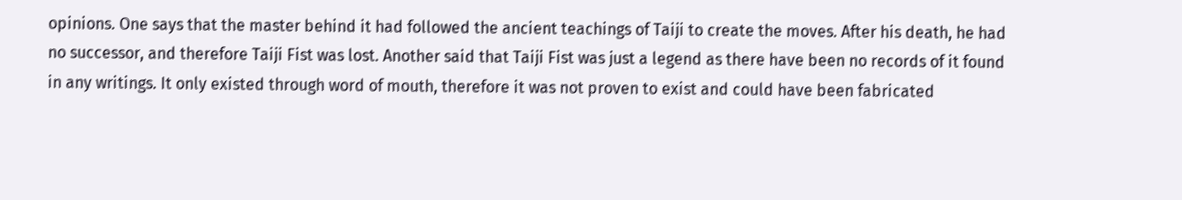opinions. One says that the master behind it had followed the ancient teachings of Taiji to create the moves. After his death, he had no successor, and therefore Taiji Fist was lost. Another said that Taiji Fist was just a legend as there have been no records of it found in any writings. It only existed through word of mouth, therefore it was not proven to exist and could have been fabricated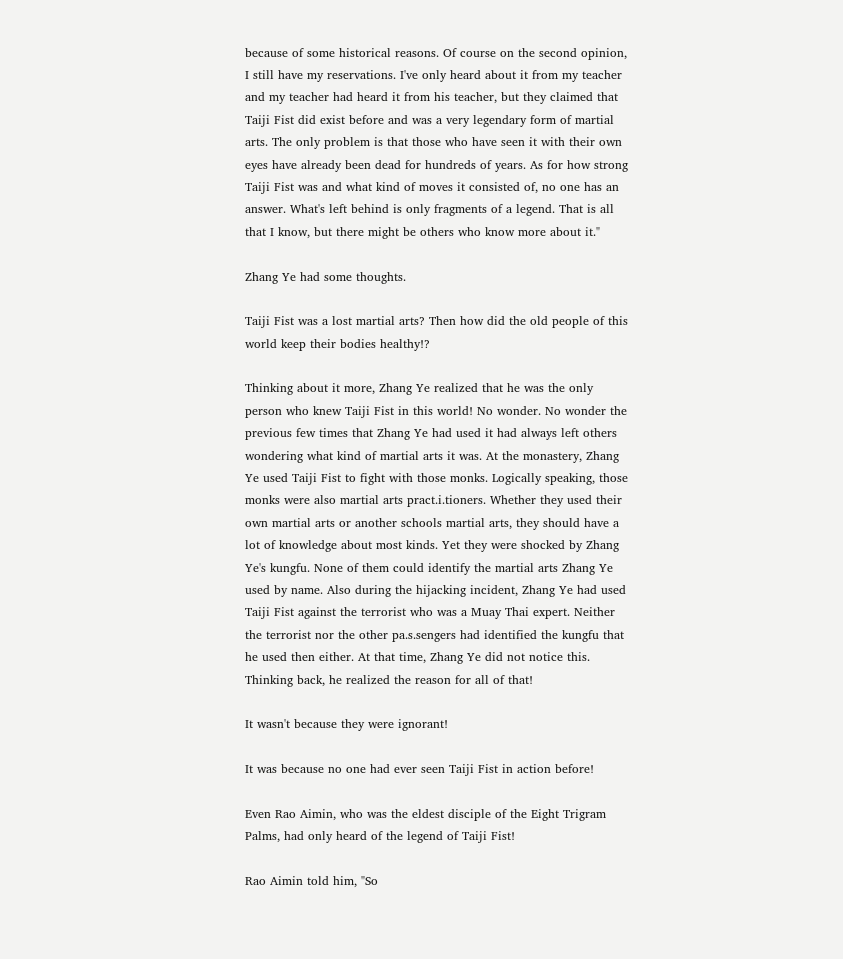because of some historical reasons. Of course on the second opinion, I still have my reservations. I've only heard about it from my teacher and my teacher had heard it from his teacher, but they claimed that Taiji Fist did exist before and was a very legendary form of martial arts. The only problem is that those who have seen it with their own eyes have already been dead for hundreds of years. As for how strong Taiji Fist was and what kind of moves it consisted of, no one has an answer. What's left behind is only fragments of a legend. That is all that I know, but there might be others who know more about it."

Zhang Ye had some thoughts.

Taiji Fist was a lost martial arts? Then how did the old people of this world keep their bodies healthy!?

Thinking about it more, Zhang Ye realized that he was the only person who knew Taiji Fist in this world! No wonder. No wonder the previous few times that Zhang Ye had used it had always left others wondering what kind of martial arts it was. At the monastery, Zhang Ye used Taiji Fist to fight with those monks. Logically speaking, those monks were also martial arts pract.i.tioners. Whether they used their own martial arts or another schools martial arts, they should have a lot of knowledge about most kinds. Yet they were shocked by Zhang Ye's kungfu. None of them could identify the martial arts Zhang Ye used by name. Also during the hijacking incident, Zhang Ye had used Taiji Fist against the terrorist who was a Muay Thai expert. Neither the terrorist nor the other pa.s.sengers had identified the kungfu that he used then either. At that time, Zhang Ye did not notice this. Thinking back, he realized the reason for all of that!

It wasn't because they were ignorant!

It was because no one had ever seen Taiji Fist in action before!

Even Rao Aimin, who was the eldest disciple of the Eight Trigram Palms, had only heard of the legend of Taiji Fist!

Rao Aimin told him, "So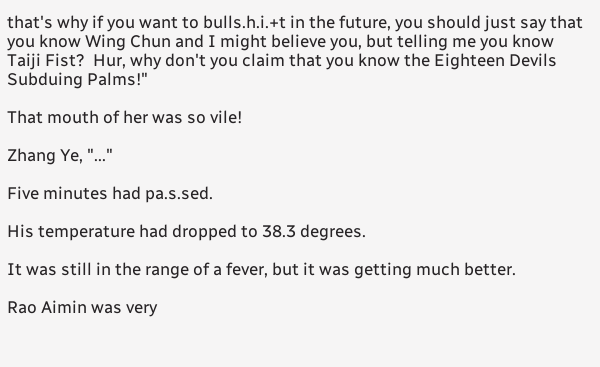that's why if you want to bulls.h.i.+t in the future, you should just say that you know Wing Chun and I might believe you, but telling me you know Taiji Fist?  Hur, why don't you claim that you know the Eighteen Devils Subduing Palms!"

That mouth of her was so vile!

Zhang Ye, "..."

Five minutes had pa.s.sed.

His temperature had dropped to 38.3 degrees.

It was still in the range of a fever, but it was getting much better.

Rao Aimin was very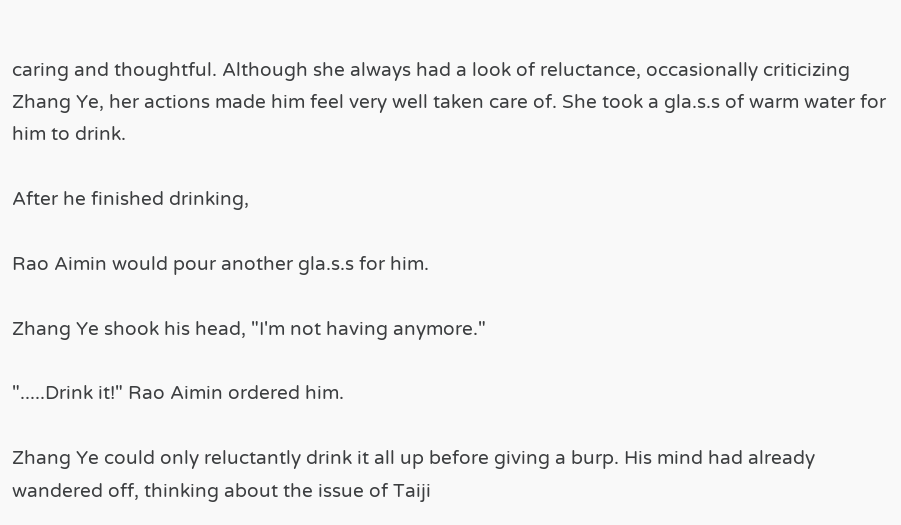caring and thoughtful. Although she always had a look of reluctance, occasionally criticizing Zhang Ye, her actions made him feel very well taken care of. She took a gla.s.s of warm water for him to drink.

After he finished drinking,

Rao Aimin would pour another gla.s.s for him.

Zhang Ye shook his head, "I'm not having anymore."

".....Drink it!" Rao Aimin ordered him.

Zhang Ye could only reluctantly drink it all up before giving a burp. His mind had already wandered off, thinking about the issue of Taiji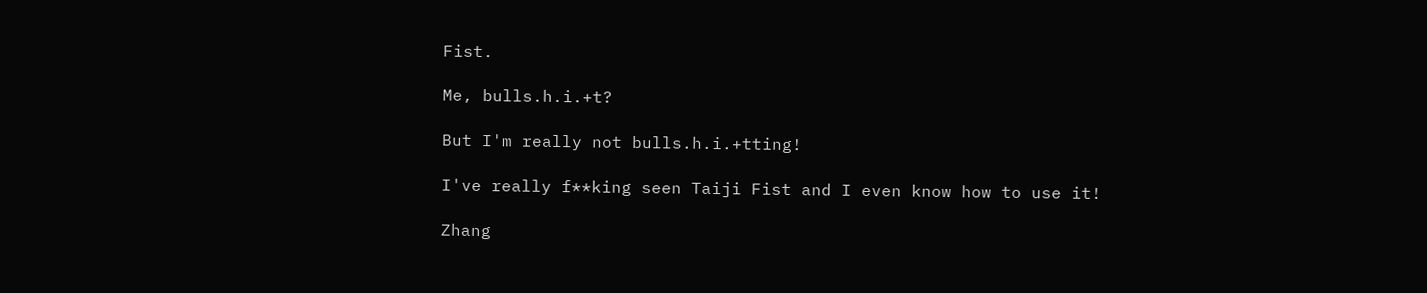Fist.

Me, bulls.h.i.+t?

But I'm really not bulls.h.i.+tting!

I've really f**king seen Taiji Fist and I even know how to use it!

Zhang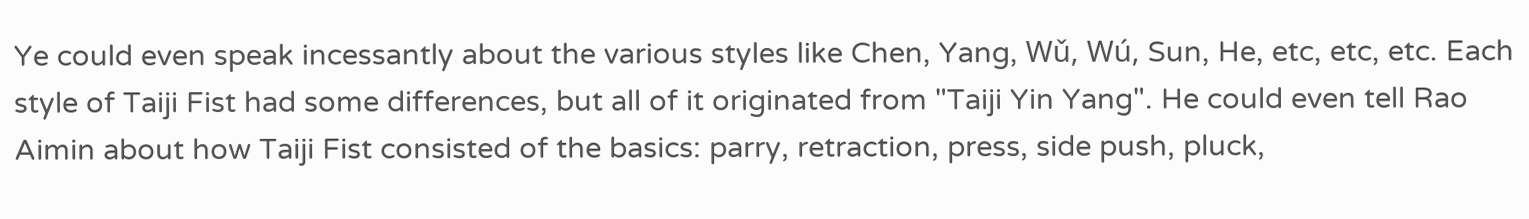Ye could even speak incessantly about the various styles like Chen, Yang, Wǔ, Wú, Sun, He, etc, etc, etc. Each style of Taiji Fist had some differences, but all of it originated from "Taiji Yin Yang". He could even tell Rao Aimin about how Taiji Fist consisted of the basics: parry, retraction, press, side push, pluck,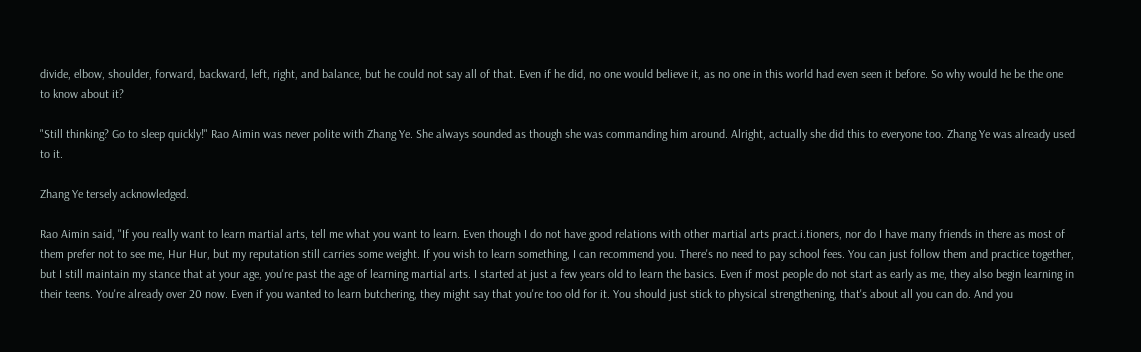divide, elbow, shoulder, forward, backward, left, right, and balance, but he could not say all of that. Even if he did, no one would believe it, as no one in this world had even seen it before. So why would he be the one to know about it?

"Still thinking? Go to sleep quickly!" Rao Aimin was never polite with Zhang Ye. She always sounded as though she was commanding him around. Alright, actually she did this to everyone too. Zhang Ye was already used to it.

Zhang Ye tersely acknowledged.

Rao Aimin said, "If you really want to learn martial arts, tell me what you want to learn. Even though I do not have good relations with other martial arts pract.i.tioners, nor do I have many friends in there as most of them prefer not to see me, Hur Hur, but my reputation still carries some weight. If you wish to learn something, I can recommend you. There's no need to pay school fees. You can just follow them and practice together, but I still maintain my stance that at your age, you're past the age of learning martial arts. I started at just a few years old to learn the basics. Even if most people do not start as early as me, they also begin learning in their teens. You're already over 20 now. Even if you wanted to learn butchering, they might say that you're too old for it. You should just stick to physical strengthening, that's about all you can do. And you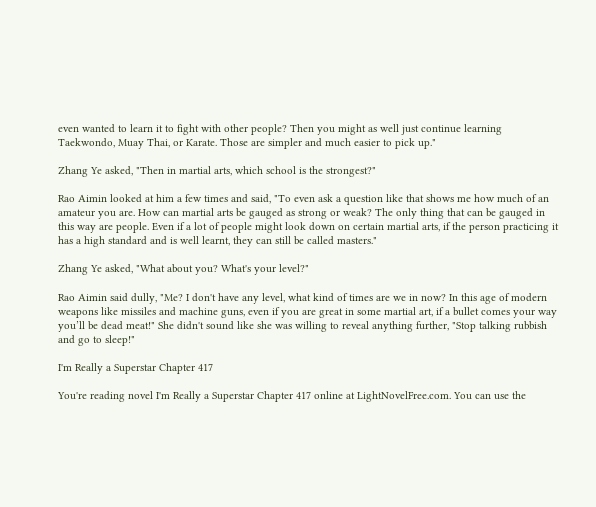even wanted to learn it to fight with other people? Then you might as well just continue learning Taekwondo, Muay Thai, or Karate. Those are simpler and much easier to pick up."

Zhang Ye asked, "Then in martial arts, which school is the strongest?"

Rao Aimin looked at him a few times and said, "To even ask a question like that shows me how much of an amateur you are. How can martial arts be gauged as strong or weak? The only thing that can be gauged in this way are people. Even if a lot of people might look down on certain martial arts, if the person practicing it has a high standard and is well learnt, they can still be called masters."

Zhang Ye asked, "What about you? What's your level?"

Rao Aimin said dully, "Me? I don't have any level, what kind of times are we in now? In this age of modern weapons like missiles and machine guns, even if you are great in some martial art, if a bullet comes your way you’ll be dead meat!" She didn't sound like she was willing to reveal anything further, "Stop talking rubbish and go to sleep!"

I'm Really a Superstar Chapter 417

You're reading novel I'm Really a Superstar Chapter 417 online at LightNovelFree.com. You can use the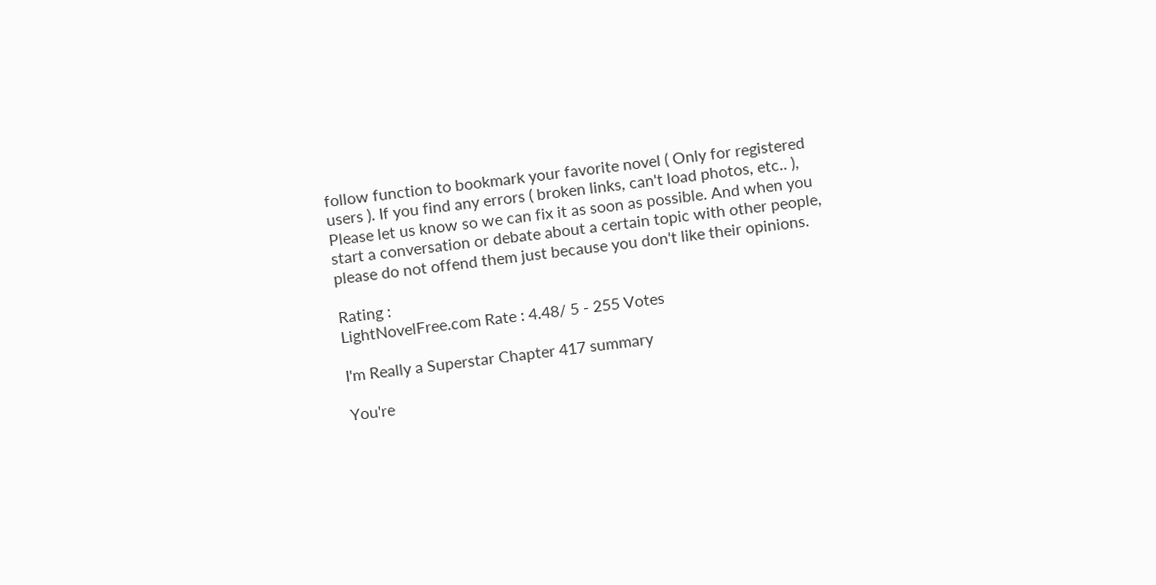follow function to bookmark your favorite novel ( Only for registered users ). If you find any errors ( broken links, can't load photos, etc.. ), Please let us know so we can fix it as soon as possible. And when you start a conversation or debate about a certain topic with other people, please do not offend them just because you don't like their opinions.

Rating :
LightNovelFree.com Rate : 4.48/ 5 - 255 Votes

I'm Really a Superstar Chapter 417 summary

You're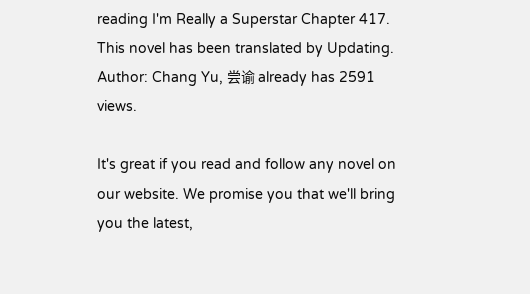reading I'm Really a Superstar Chapter 417. This novel has been translated by Updating. Author: Chang Yu, 尝谕 already has 2591 views.

It's great if you read and follow any novel on our website. We promise you that we'll bring you the latest,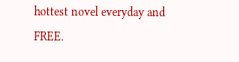hottest novel everyday and FREE.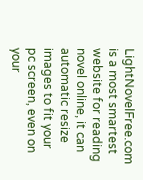LightNovelFree.com is a most smartest website for reading novel online, it can automatic resize images to fit your pc screen, even on your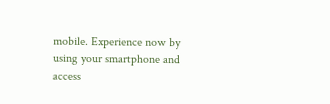mobile. Experience now by using your smartphone and access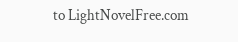to LightNovelFree.com